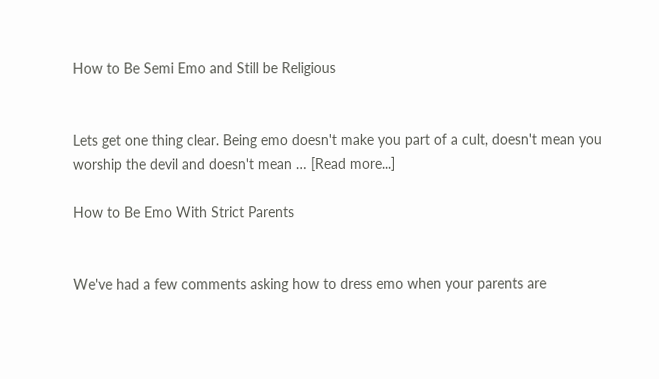How to Be Semi Emo and Still be Religious


Lets get one thing clear. Being emo doesn't make you part of a cult, doesn't mean you worship the devil and doesn't mean … [Read more...]

How to Be Emo With Strict Parents


We've had a few comments asking how to dress emo when your parents are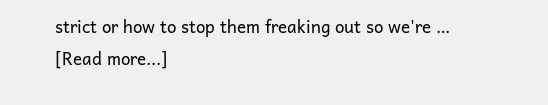strict or how to stop them freaking out so we're … [Read more...]